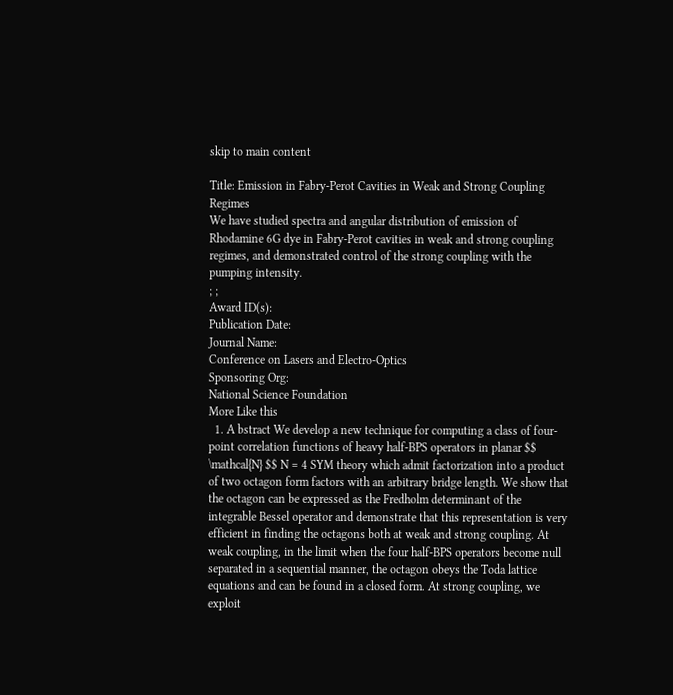skip to main content

Title: Emission in Fabry-Perot Cavities in Weak and Strong Coupling Regimes
We have studied spectra and angular distribution of emission of Rhodamine 6G dye in Fabry-Perot cavities in weak and strong coupling regimes, and demonstrated control of the strong coupling with the pumping intensity.
; ;
Award ID(s):
Publication Date:
Journal Name:
Conference on Lasers and Electro-Optics
Sponsoring Org:
National Science Foundation
More Like this
  1. A bstract We develop a new technique for computing a class of four-point correlation functions of heavy half-BPS operators in planar $$ \mathcal{N} $$ N = 4 SYM theory which admit factorization into a product of two octagon form factors with an arbitrary bridge length. We show that the octagon can be expressed as the Fredholm determinant of the integrable Bessel operator and demonstrate that this representation is very efficient in finding the octagons both at weak and strong coupling. At weak coupling, in the limit when the four half-BPS operators become null separated in a sequential manner, the octagon obeys the Toda lattice equations and can be found in a closed form. At strong coupling, we exploit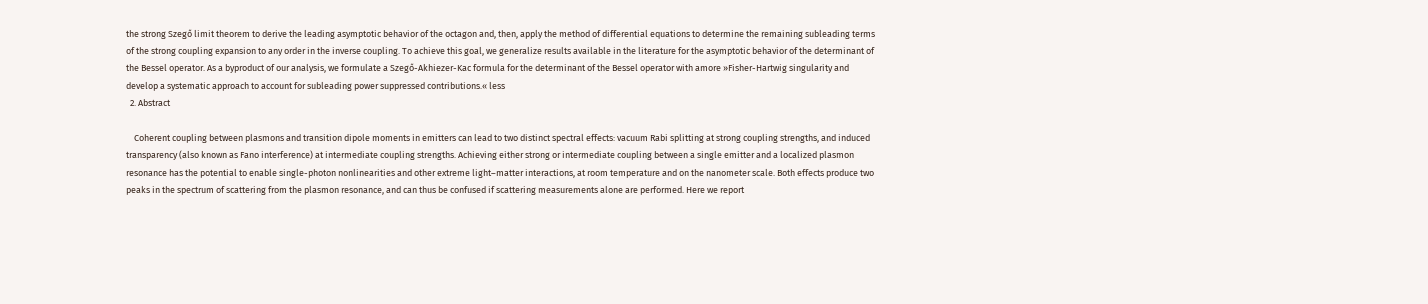the strong Szegő limit theorem to derive the leading asymptotic behavior of the octagon and, then, apply the method of differential equations to determine the remaining subleading terms of the strong coupling expansion to any order in the inverse coupling. To achieve this goal, we generalize results available in the literature for the asymptotic behavior of the determinant of the Bessel operator. As a byproduct of our analysis, we formulate a Szegő-Akhiezer-Kac formula for the determinant of the Bessel operator with amore »Fisher-Hartwig singularity and develop a systematic approach to account for subleading power suppressed contributions.« less
  2. Abstract

    Coherent coupling between plasmons and transition dipole moments in emitters can lead to two distinct spectral effects: vacuum Rabi splitting at strong coupling strengths, and induced transparency (also known as Fano interference) at intermediate coupling strengths. Achieving either strong or intermediate coupling between a single emitter and a localized plasmon resonance has the potential to enable single-photon nonlinearities and other extreme light–matter interactions, at room temperature and on the nanometer scale. Both effects produce two peaks in the spectrum of scattering from the plasmon resonance, and can thus be confused if scattering measurements alone are performed. Here we report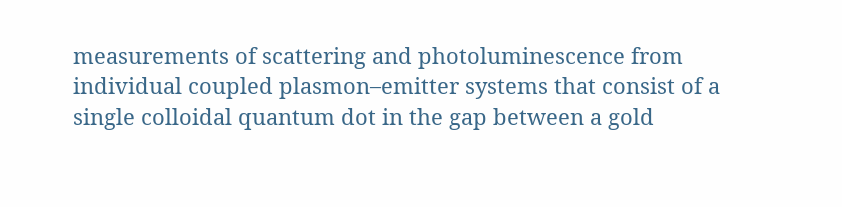measurements of scattering and photoluminescence from individual coupled plasmon–emitter systems that consist of a single colloidal quantum dot in the gap between a gold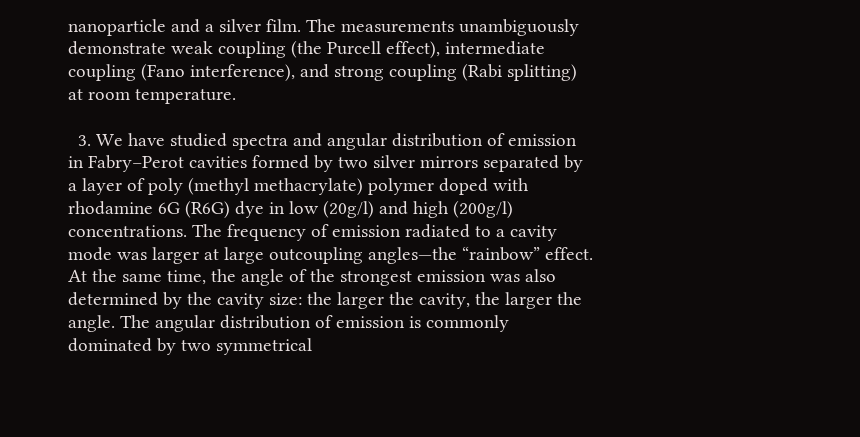nanoparticle and a silver film. The measurements unambiguously demonstrate weak coupling (the Purcell effect), intermediate coupling (Fano interference), and strong coupling (Rabi splitting) at room temperature.

  3. We have studied spectra and angular distribution of emission in Fabry–Perot cavities formed by two silver mirrors separated by a layer of poly (methyl methacrylate) polymer doped with rhodamine 6G (R6G) dye in low (20g/l) and high (200g/l) concentrations. The frequency of emission radiated to a cavity mode was larger at large outcoupling angles—the “rainbow” effect. At the same time, the angle of the strongest emission was also determined by the cavity size: the larger the cavity, the larger the angle. The angular distribution of emission is commonly dominated by two symmetrical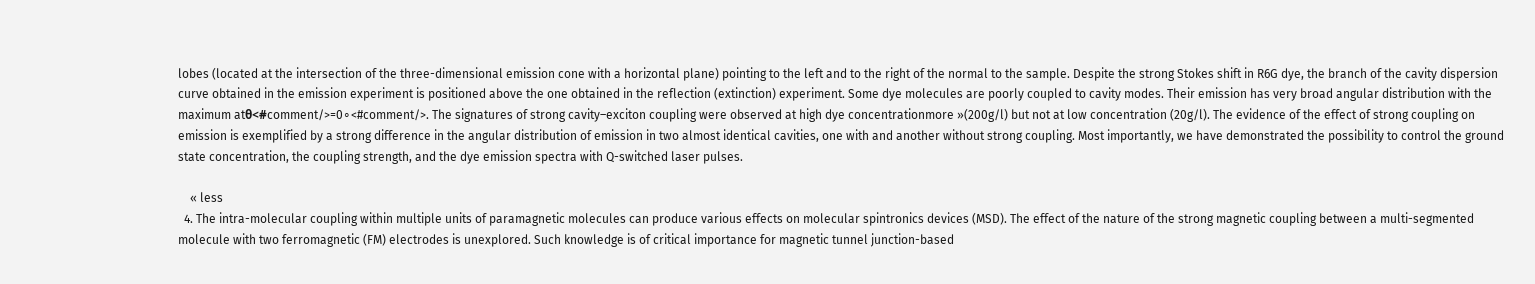lobes (located at the intersection of the three-dimensional emission cone with a horizontal plane) pointing to the left and to the right of the normal to the sample. Despite the strong Stokes shift in R6G dye, the branch of the cavity dispersion curve obtained in the emission experiment is positioned above the one obtained in the reflection (extinction) experiment. Some dye molecules are poorly coupled to cavity modes. Their emission has very broad angular distribution with the maximum atθ<#comment/>=0∘<#comment/>. The signatures of strong cavity–exciton coupling were observed at high dye concentrationmore »(200g/l) but not at low concentration (20g/l). The evidence of the effect of strong coupling on emission is exemplified by a strong difference in the angular distribution of emission in two almost identical cavities, one with and another without strong coupling. Most importantly, we have demonstrated the possibility to control the ground state concentration, the coupling strength, and the dye emission spectra with Q-switched laser pulses.

    « less
  4. The intra-molecular coupling within multiple units of paramagnetic molecules can produce various effects on molecular spintronics devices (MSD). The effect of the nature of the strong magnetic coupling between a multi-segmented molecule with two ferromagnetic (FM) electrodes is unexplored. Such knowledge is of critical importance for magnetic tunnel junction-based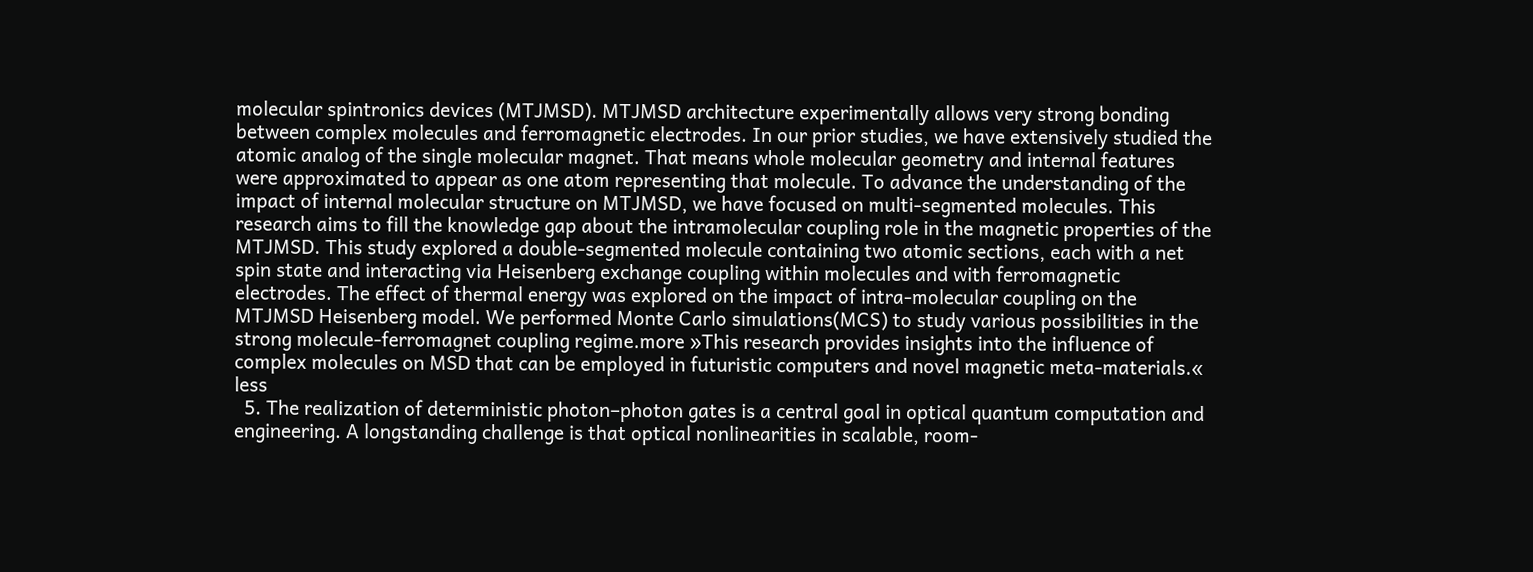molecular spintronics devices (MTJMSD). MTJMSD architecture experimentally allows very strong bonding between complex molecules and ferromagnetic electrodes. In our prior studies, we have extensively studied the atomic analog of the single molecular magnet. That means whole molecular geometry and internal features were approximated to appear as one atom representing that molecule. To advance the understanding of the impact of internal molecular structure on MTJMSD, we have focused on multi-segmented molecules. This research aims to fill the knowledge gap about the intramolecular coupling role in the magnetic properties of the MTJMSD. This study explored a double-segmented molecule containing two atomic sections, each with a net spin state and interacting via Heisenberg exchange coupling within molecules and with ferromagnetic electrodes. The effect of thermal energy was explored on the impact of intra-molecular coupling on the MTJMSD Heisenberg model. We performed Monte Carlo simulations(MCS) to study various possibilities in the strong molecule-ferromagnet coupling regime.more »This research provides insights into the influence of complex molecules on MSD that can be employed in futuristic computers and novel magnetic meta-materials.« less
  5. The realization of deterministic photon–photon gates is a central goal in optical quantum computation and engineering. A longstanding challenge is that optical nonlinearities in scalable, room-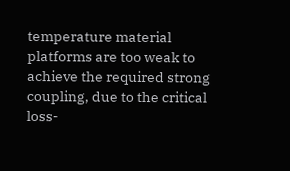temperature material platforms are too weak to achieve the required strong coupling, due to the critical loss-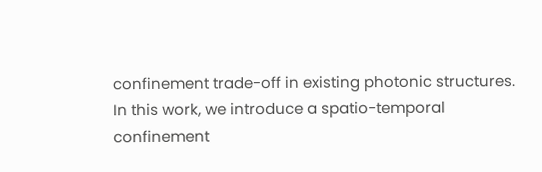confinement trade-off in existing photonic structures. In this work, we introduce a spatio-temporal confinement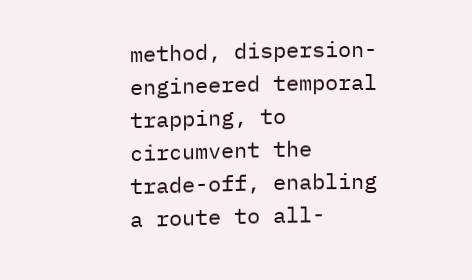method, dispersion-engineered temporal trapping, to circumvent the trade-off, enabling a route to all-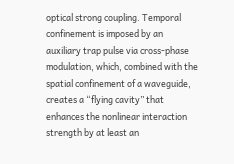optical strong coupling. Temporal confinement is imposed by an auxiliary trap pulse via cross-phase modulation, which, combined with the spatial confinement of a waveguide, creates a “flying cavity” that enhances the nonlinear interaction strength by at least an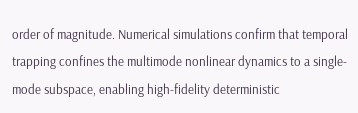order of magnitude. Numerical simulations confirm that temporal trapping confines the multimode nonlinear dynamics to a single-mode subspace, enabling high-fidelity deterministic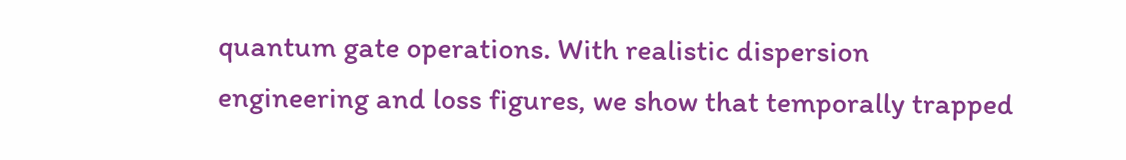quantum gate operations. With realistic dispersion engineering and loss figures, we show that temporally trapped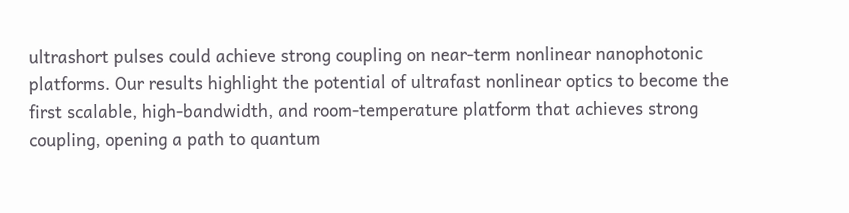ultrashort pulses could achieve strong coupling on near-term nonlinear nanophotonic platforms. Our results highlight the potential of ultrafast nonlinear optics to become the first scalable, high-bandwidth, and room-temperature platform that achieves strong coupling, opening a path to quantum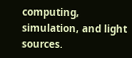computing, simulation, and light sources.